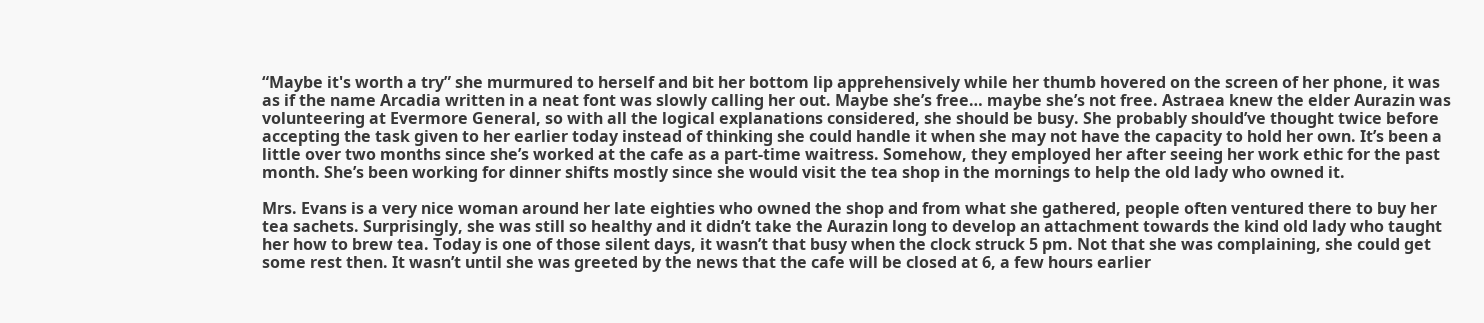“Maybe it's worth a try” she murmured to herself and bit her bottom lip apprehensively while her thumb hovered on the screen of her phone, it was as if the name Arcadia written in a neat font was slowly calling her out. Maybe she’s free… maybe she’s not free. Astraea knew the elder Aurazin was volunteering at Evermore General, so with all the logical explanations considered, she should be busy. She probably should’ve thought twice before accepting the task given to her earlier today instead of thinking she could handle it when she may not have the capacity to hold her own. It’s been a little over two months since she’s worked at the cafe as a part-time waitress. Somehow, they employed her after seeing her work ethic for the past month. She’s been working for dinner shifts mostly since she would visit the tea shop in the mornings to help the old lady who owned it.

Mrs. Evans is a very nice woman around her late eighties who owned the shop and from what she gathered, people often ventured there to buy her tea sachets. Surprisingly, she was still so healthy and it didn’t take the Aurazin long to develop an attachment towards the kind old lady who taught her how to brew tea. Today is one of those silent days, it wasn’t that busy when the clock struck 5 pm. Not that she was complaining, she could get some rest then. It wasn’t until she was greeted by the news that the cafe will be closed at 6, a few hours earlier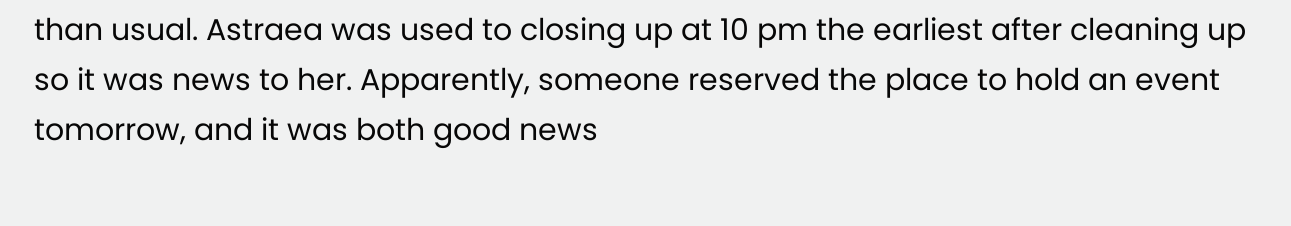than usual. Astraea was used to closing up at 10 pm the earliest after cleaning up so it was news to her. Apparently, someone reserved the place to hold an event tomorrow, and it was both good news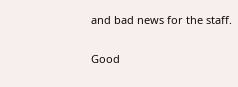and bad news for the staff.

Good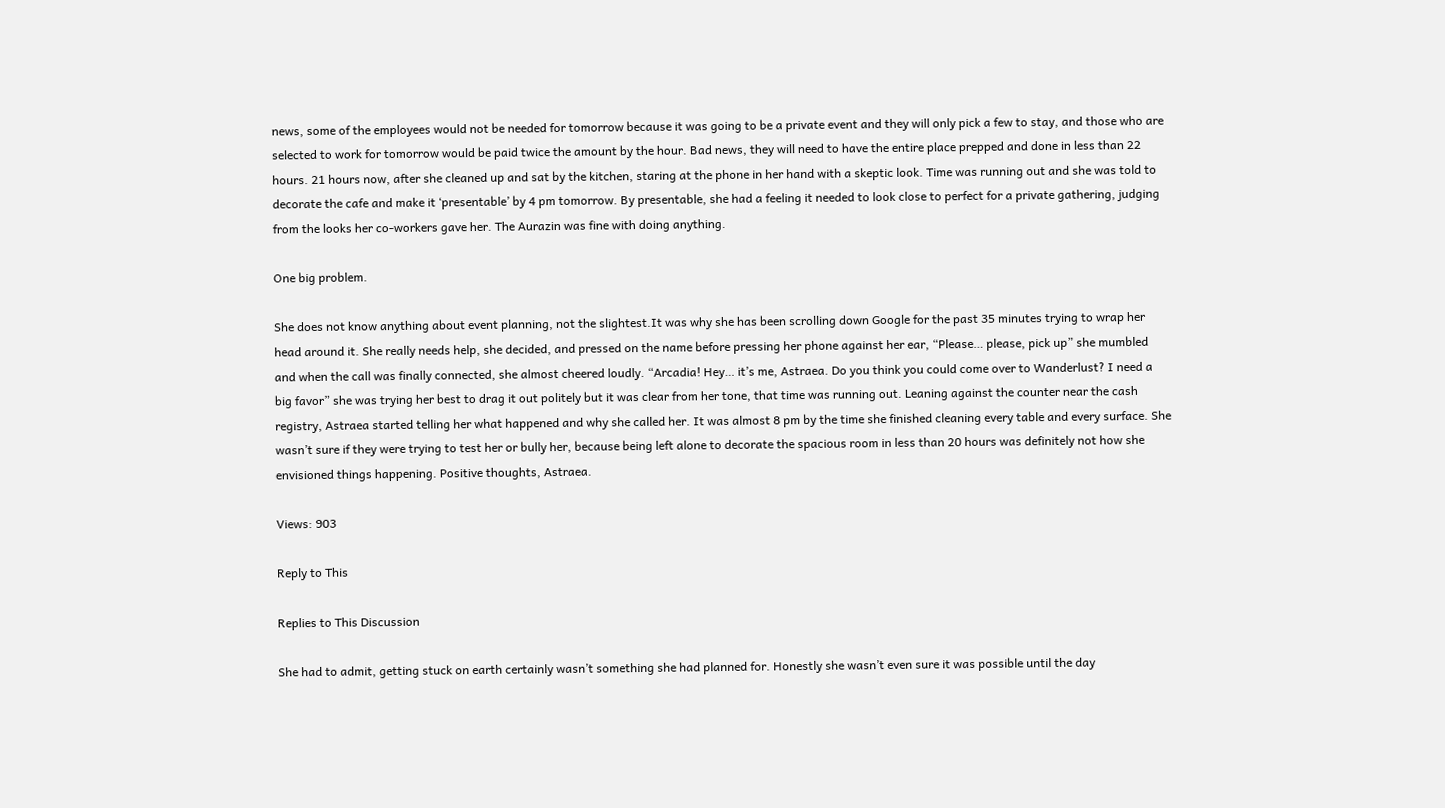news, some of the employees would not be needed for tomorrow because it was going to be a private event and they will only pick a few to stay, and those who are selected to work for tomorrow would be paid twice the amount by the hour. Bad news, they will need to have the entire place prepped and done in less than 22 hours. 21 hours now, after she cleaned up and sat by the kitchen, staring at the phone in her hand with a skeptic look. Time was running out and she was told to decorate the cafe and make it ‘presentable’ by 4 pm tomorrow. By presentable, she had a feeling it needed to look close to perfect for a private gathering, judging from the looks her co-workers gave her. The Aurazin was fine with doing anything.

One big problem.

She does not know anything about event planning, not the slightest.It was why she has been scrolling down Google for the past 35 minutes trying to wrap her head around it. She really needs help, she decided, and pressed on the name before pressing her phone against her ear, “Please… please, pick up” she mumbled and when the call was finally connected, she almost cheered loudly. “Arcadia! Hey… it’s me, Astraea. Do you think you could come over to Wanderlust? I need a big favor” she was trying her best to drag it out politely but it was clear from her tone, that time was running out. Leaning against the counter near the cash registry, Astraea started telling her what happened and why she called her. It was almost 8 pm by the time she finished cleaning every table and every surface. She wasn’t sure if they were trying to test her or bully her, because being left alone to decorate the spacious room in less than 20 hours was definitely not how she envisioned things happening. Positive thoughts, Astraea.

Views: 903

Reply to This

Replies to This Discussion

She had to admit, getting stuck on earth certainly wasn’t something she had planned for. Honestly she wasn’t even sure it was possible until the day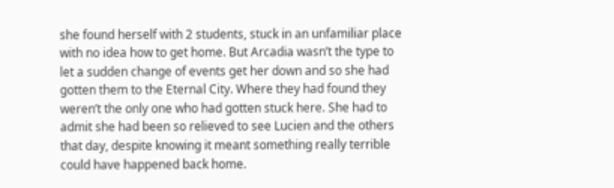she found herself with 2 students, stuck in an unfamiliar place with no idea how to get home. But Arcadia wasn’t the type to let a sudden change of events get her down and so she had gotten them to the Eternal City. Where they had found they weren’t the only one who had gotten stuck here. She had to admit she had been so relieved to see Lucien and the others that day, despite knowing it meant something really terrible could have happened back home.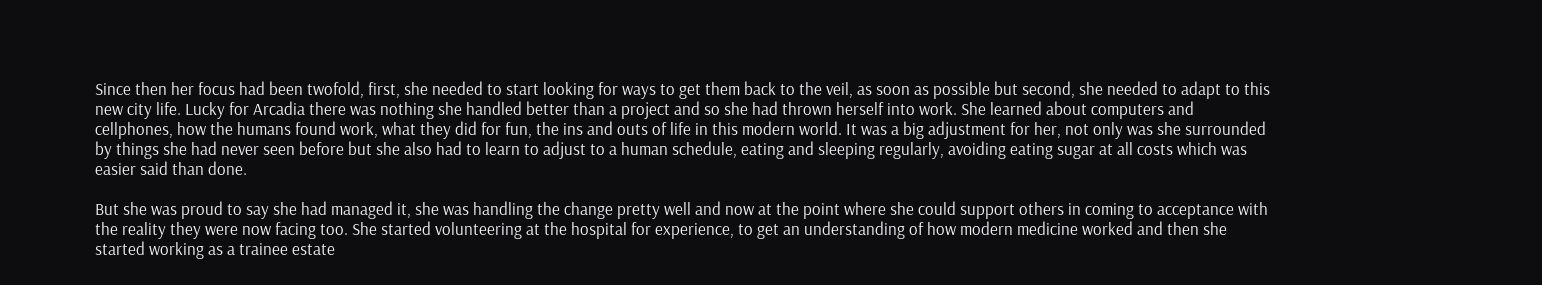Since then her focus had been twofold, first, she needed to start looking for ways to get them back to the veil, as soon as possible but second, she needed to adapt to this new city life. Lucky for Arcadia there was nothing she handled better than a project and so she had thrown herself into work. She learned about computers and cellphones, how the humans found work, what they did for fun, the ins and outs of life in this modern world. It was a big adjustment for her, not only was she surrounded by things she had never seen before but she also had to learn to adjust to a human schedule, eating and sleeping regularly, avoiding eating sugar at all costs which was easier said than done.

But she was proud to say she had managed it, she was handling the change pretty well and now at the point where she could support others in coming to acceptance with the reality they were now facing too. She started volunteering at the hospital for experience, to get an understanding of how modern medicine worked and then she started working as a trainee estate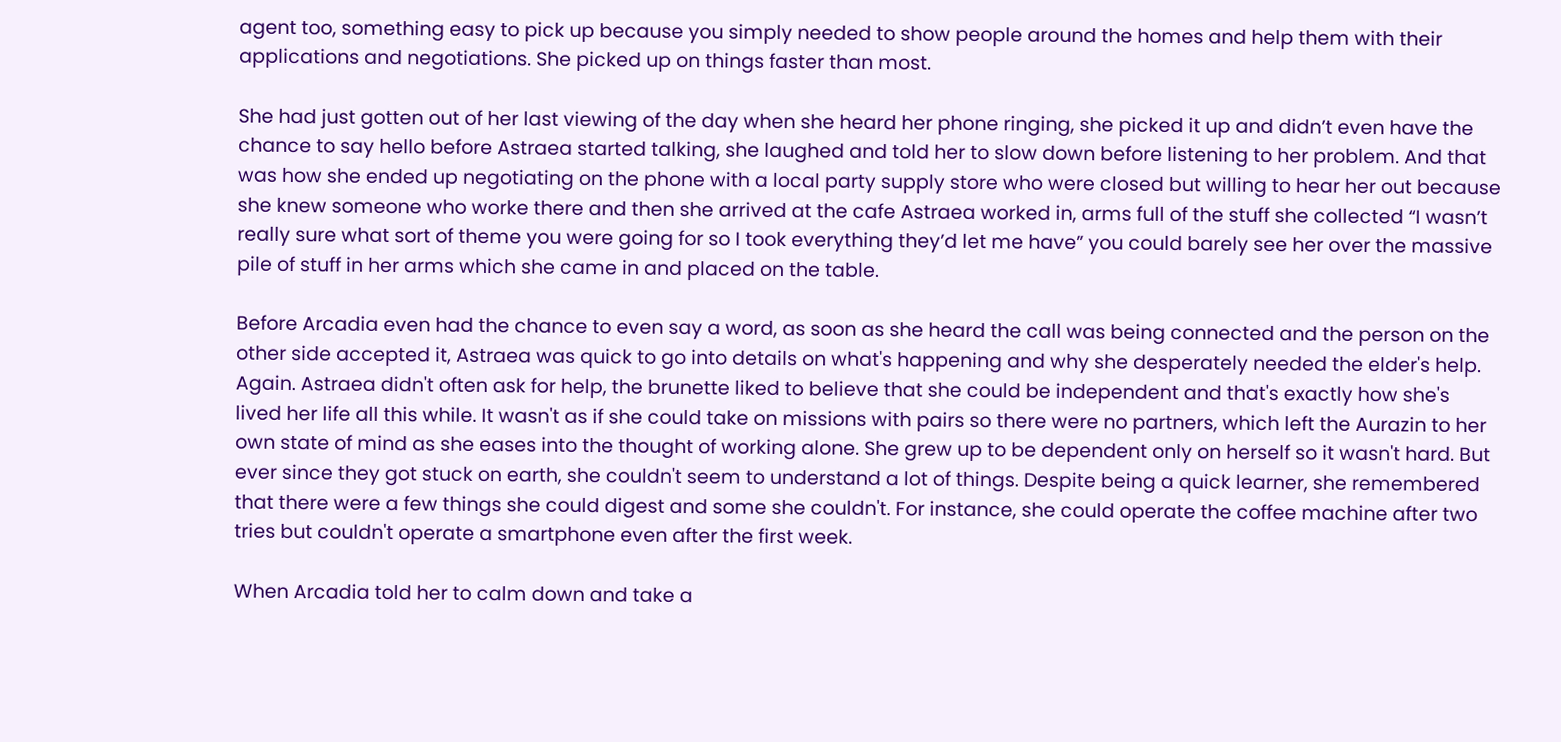agent too, something easy to pick up because you simply needed to show people around the homes and help them with their applications and negotiations. She picked up on things faster than most.

She had just gotten out of her last viewing of the day when she heard her phone ringing, she picked it up and didn’t even have the chance to say hello before Astraea started talking, she laughed and told her to slow down before listening to her problem. And that was how she ended up negotiating on the phone with a local party supply store who were closed but willing to hear her out because she knew someone who worke there and then she arrived at the cafe Astraea worked in, arms full of the stuff she collected “I wasn’t really sure what sort of theme you were going for so I took everything they’d let me have” you could barely see her over the massive pile of stuff in her arms which she came in and placed on the table.

Before Arcadia even had the chance to even say a word, as soon as she heard the call was being connected and the person on the other side accepted it, Astraea was quick to go into details on what's happening and why she desperately needed the elder's help. Again. Astraea didn't often ask for help, the brunette liked to believe that she could be independent and that's exactly how she's lived her life all this while. It wasn't as if she could take on missions with pairs so there were no partners, which left the Aurazin to her own state of mind as she eases into the thought of working alone. She grew up to be dependent only on herself so it wasn't hard. But ever since they got stuck on earth, she couldn't seem to understand a lot of things. Despite being a quick learner, she remembered that there were a few things she could digest and some she couldn't. For instance, she could operate the coffee machine after two tries but couldn't operate a smartphone even after the first week.

When Arcadia told her to calm down and take a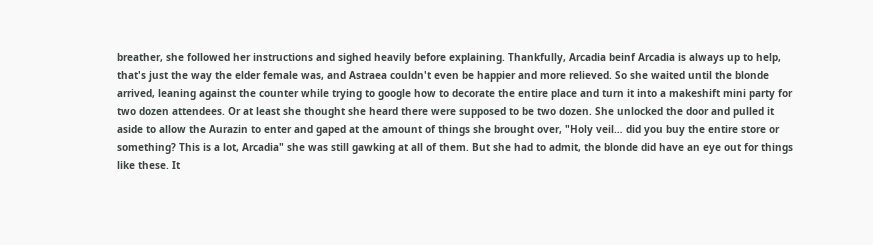breather, she followed her instructions and sighed heavily before explaining. Thankfully, Arcadia beinf Arcadia is always up to help, that's just the way the elder female was, and Astraea couldn't even be happier and more relieved. So she waited until the blonde arrived, leaning against the counter while trying to google how to decorate the entire place and turn it into a makeshift mini party for two dozen attendees. Or at least she thought she heard there were supposed to be two dozen. She unlocked the door and pulled it aside to allow the Aurazin to enter and gaped at the amount of things she brought over, "Holy veil… did you buy the entire store or something? This is a lot, Arcadia" she was still gawking at all of them. But she had to admit, the blonde did have an eye out for things like these. It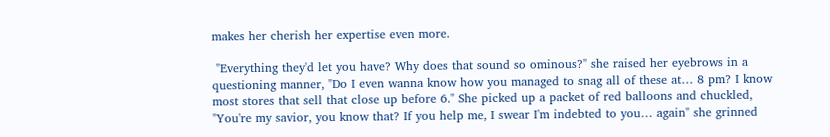makes her cherish her expertise even more.

 "Everything they'd let you have? Why does that sound so ominous?" she raised her eyebrows in a questioning manner, "Do I even wanna know how you managed to snag all of these at… 8 pm? I know most stores that sell that close up before 6." She picked up a packet of red balloons and chuckled, "You're my savior, you know that? If you help me, I swear I'm indebted to you… again" she grinned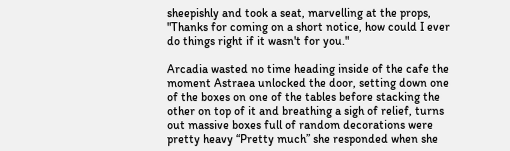sheepishly and took a seat, marvelling at the props, "Thanks for coming on a short notice, how could I ever do things right if it wasn't for you."

Arcadia wasted no time heading inside of the cafe the moment Astraea unlocked the door, setting down one of the boxes on one of the tables before stacking the other on top of it and breathing a sigh of relief, turns out massive boxes full of random decorations were pretty heavy “Pretty much” she responded when she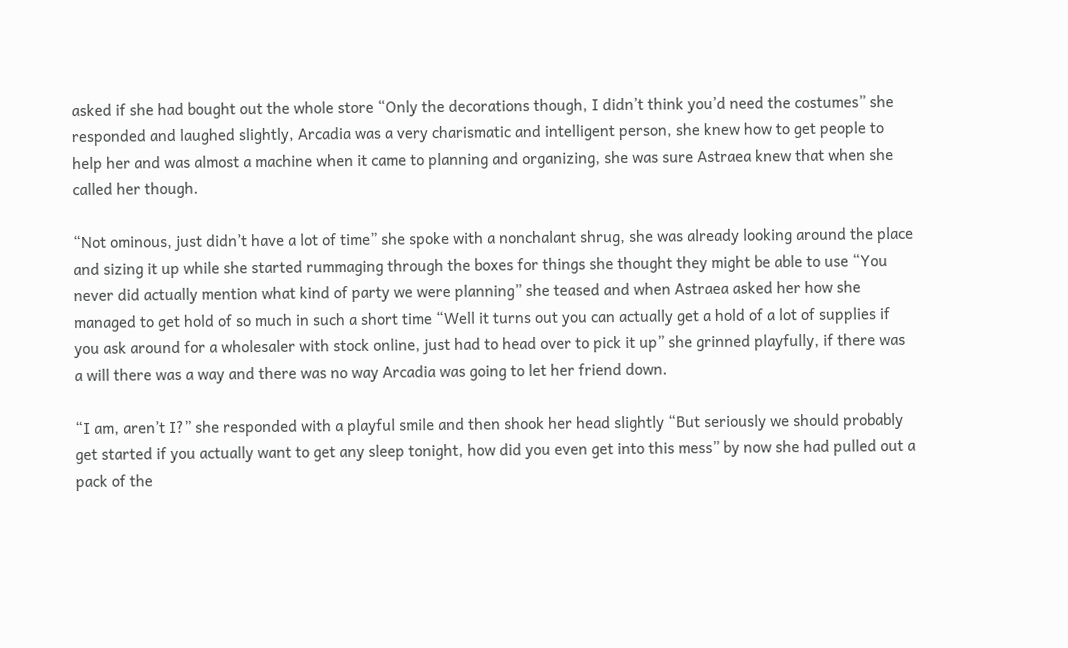asked if she had bought out the whole store “Only the decorations though, I didn’t think you’d need the costumes” she responded and laughed slightly, Arcadia was a very charismatic and intelligent person, she knew how to get people to help her and was almost a machine when it came to planning and organizing, she was sure Astraea knew that when she called her though.

“Not ominous, just didn’t have a lot of time” she spoke with a nonchalant shrug, she was already looking around the place and sizing it up while she started rummaging through the boxes for things she thought they might be able to use “You never did actually mention what kind of party we were planning” she teased and when Astraea asked her how she managed to get hold of so much in such a short time “Well it turns out you can actually get a hold of a lot of supplies if you ask around for a wholesaler with stock online, just had to head over to pick it up” she grinned playfully, if there was a will there was a way and there was no way Arcadia was going to let her friend down.

“I am, aren’t I?” she responded with a playful smile and then shook her head slightly “But seriously we should probably get started if you actually want to get any sleep tonight, how did you even get into this mess” by now she had pulled out a pack of the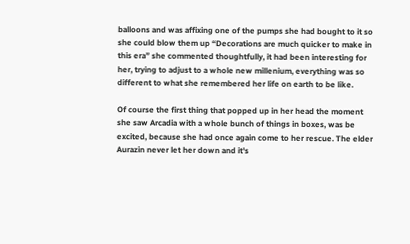balloons and was affixing one of the pumps she had bought to it so she could blow them up “Decorations are much quicker to make in this era” she commented thoughtfully, it had been interesting for her, trying to adjust to a whole new millenium, everything was so different to what she remembered her life on earth to be like.

Of course the first thing that popped up in her head the moment she saw Arcadia with a whole bunch of things in boxes, was be excited, because she had once again come to her rescue. The elder Aurazin never let her down and it's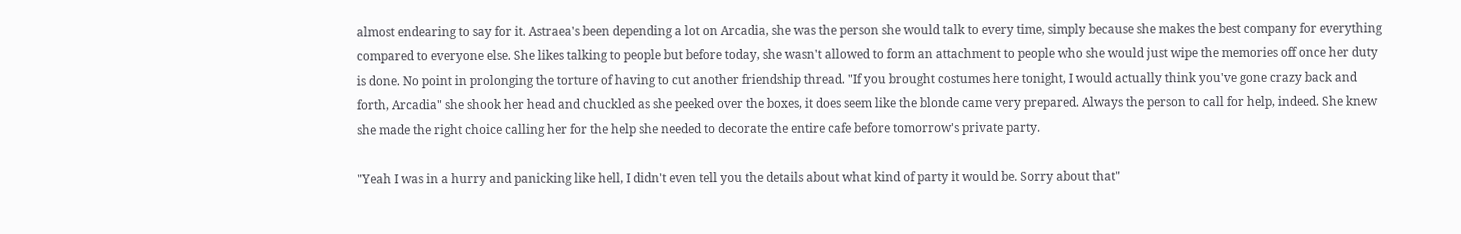almost endearing to say for it. Astraea's been depending a lot on Arcadia, she was the person she would talk to every time, simply because she makes the best company for everything compared to everyone else. She likes talking to people but before today, she wasn't allowed to form an attachment to people who she would just wipe the memories off once her duty is done. No point in prolonging the torture of having to cut another friendship thread. "If you brought costumes here tonight, I would actually think you've gone crazy back and forth, Arcadia" she shook her head and chuckled as she peeked over the boxes, it does seem like the blonde came very prepared. Always the person to call for help, indeed. She knew she made the right choice calling her for the help she needed to decorate the entire cafe before tomorrow's private party.

"Yeah I was in a hurry and panicking like hell, I didn't even tell you the details about what kind of party it would be. Sorry about that"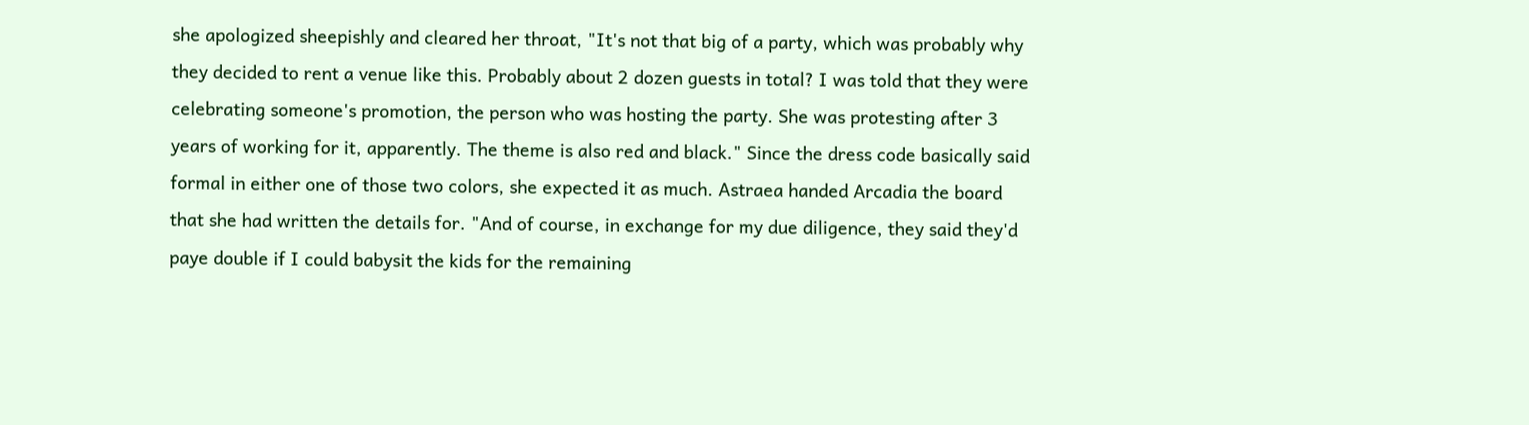she apologized sheepishly and cleared her throat, "It's not that big of a party, which was probably why they decided to rent a venue like this. Probably about 2 dozen guests in total? I was told that they were celebrating someone's promotion, the person who was hosting the party. She was protesting after 3 years of working for it, apparently. The theme is also red and black." Since the dress code basically said formal in either one of those two colors, she expected it as much. Astraea handed Arcadia the board that she had written the details for. "And of course, in exchange for my due diligence, they said they'd paye double if I could babysit the kids for the remaining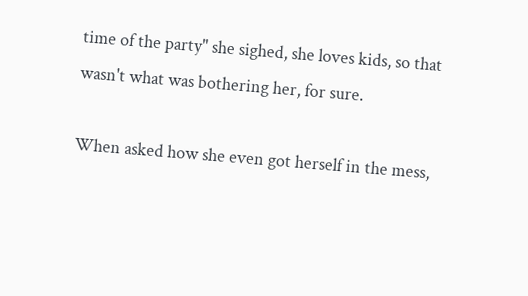time of the party" she sighed, she loves kids, so that wasn't what was bothering her, for sure.

When asked how she even got herself in the mess,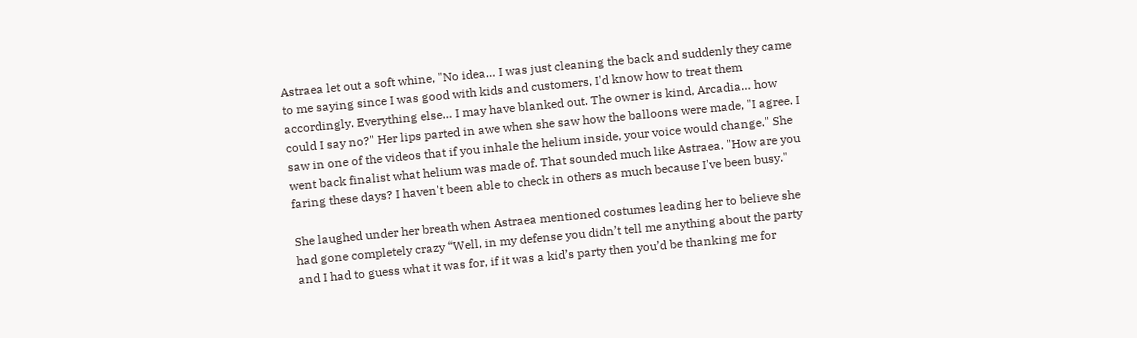Astraea let out a soft whine, "No idea… I was just cleaning the back and suddenly they came to me saying since I was good with kids and customers, I'd know how to treat them accordingly. Everything else… I may have blanked out. The owner is kind, Arcadia… how could I say no?" Her lips parted in awe when she saw how the balloons were made, "I agree. I saw in one of the videos that if you inhale the helium inside, your voice would change." She went back finalist what helium was made of. That sounded much like Astraea. "How are you faring these days? I haven't been able to check in others as much because I've been busy."

She laughed under her breath when Astraea mentioned costumes leading her to believe she had gone completely crazy “Well, in my defense you didn’t tell me anything about the party and I had to guess what it was for, if it was a kid’s party then you’d be thanking me for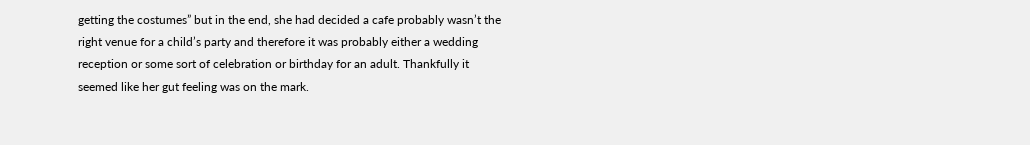getting the costumes” but in the end, she had decided a cafe probably wasn’t the right venue for a child’s party and therefore it was probably either a wedding reception or some sort of celebration or birthday for an adult. Thankfully it seemed like her gut feeling was on the mark.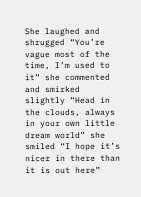She laughed and shrugged “You’re vague most of the time, I’m used to it” she commented and smirked slightly “Head in the clouds, always in your own little dream world” she smiled “I hope it’s nicer in there than it is out here”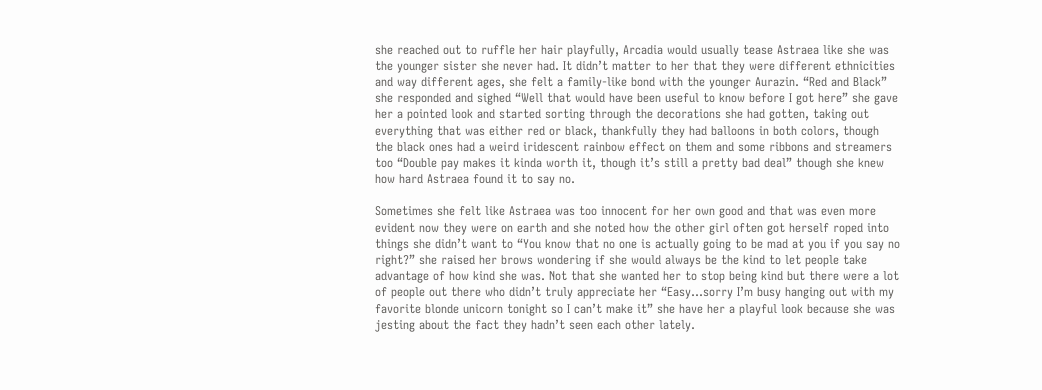she reached out to ruffle her hair playfully, Arcadia would usually tease Astraea like she was the younger sister she never had. It didn’t matter to her that they were different ethnicities and way different ages, she felt a family-like bond with the younger Aurazin. “Red and Black” she responded and sighed “Well that would have been useful to know before I got here” she gave her a pointed look and started sorting through the decorations she had gotten, taking out everything that was either red or black, thankfully they had balloons in both colors, though the black ones had a weird iridescent rainbow effect on them and some ribbons and streamers too “Double pay makes it kinda worth it, though it’s still a pretty bad deal” though she knew how hard Astraea found it to say no.

Sometimes she felt like Astraea was too innocent for her own good and that was even more evident now they were on earth and she noted how the other girl often got herself roped into things she didn’t want to “You know that no one is actually going to be mad at you if you say no right?” she raised her brows wondering if she would always be the kind to let people take advantage of how kind she was. Not that she wanted her to stop being kind but there were a lot of people out there who didn’t truly appreciate her “Easy...sorry I’m busy hanging out with my favorite blonde unicorn tonight so I can’t make it” she have her a playful look because she was jesting about the fact they hadn’t seen each other lately.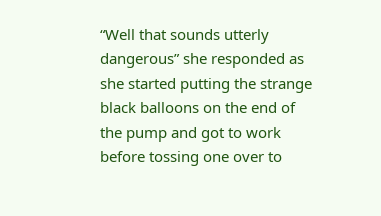“Well that sounds utterly dangerous” she responded as she started putting the strange black balloons on the end of the pump and got to work before tossing one over to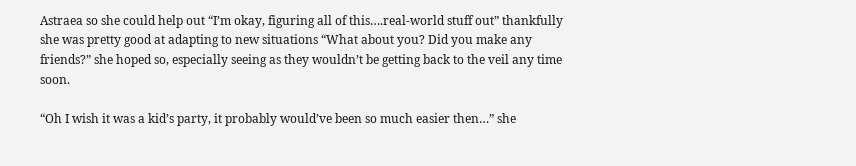Astraea so she could help out “I’m okay, figuring all of this….real-world stuff out” thankfully she was pretty good at adapting to new situations “What about you? Did you make any friends?” she hoped so, especially seeing as they wouldn’t be getting back to the veil any time soon.

“Oh I wish it was a kid’s party, it probably would’ve been so much easier then…” she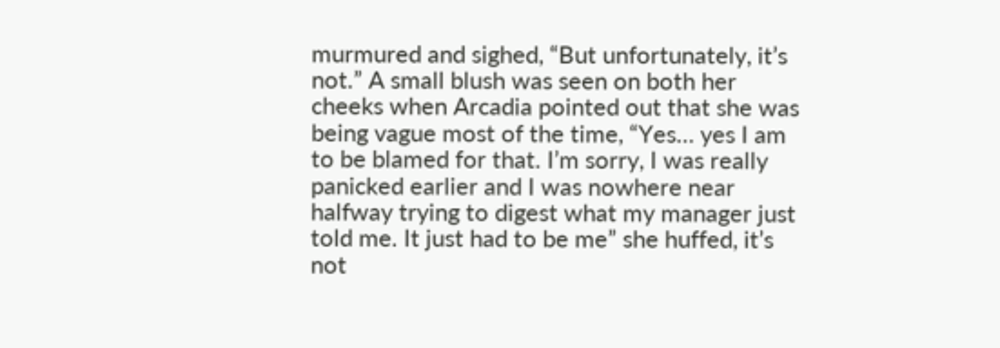murmured and sighed, “But unfortunately, it’s not.” A small blush was seen on both her cheeks when Arcadia pointed out that she was being vague most of the time, “Yes… yes I am to be blamed for that. I’m sorry, I was really panicked earlier and I was nowhere near halfway trying to digest what my manager just told me. It just had to be me” she huffed, it’s not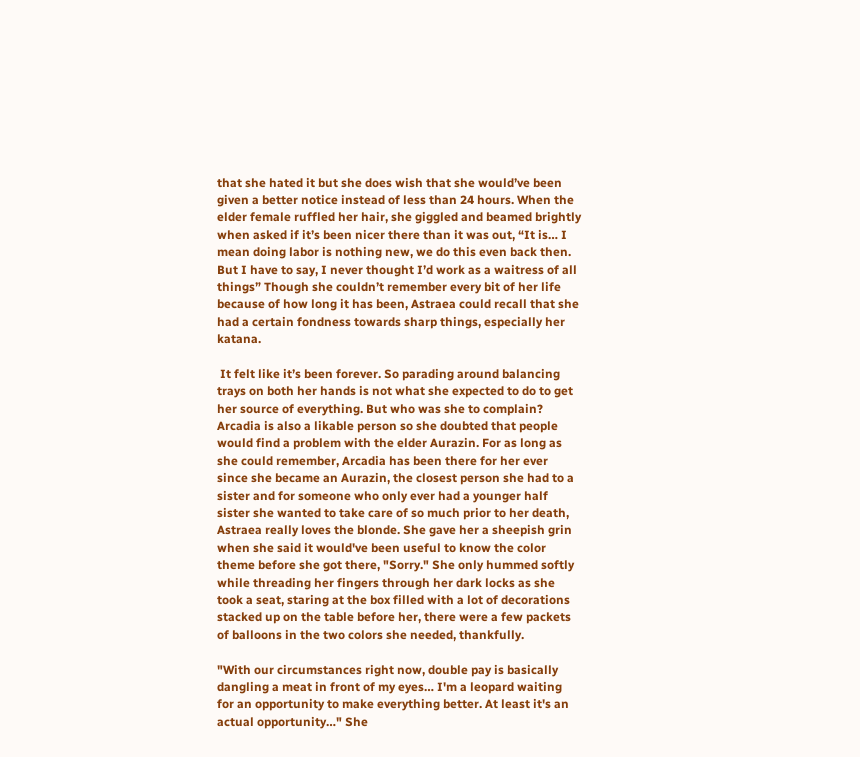that she hated it but she does wish that she would’ve been given a better notice instead of less than 24 hours. When the elder female ruffled her hair, she giggled and beamed brightly when asked if it’s been nicer there than it was out, “It is… I mean doing labor is nothing new, we do this even back then. But I have to say, I never thought I’d work as a waitress of all things” Though she couldn’t remember every bit of her life because of how long it has been, Astraea could recall that she had a certain fondness towards sharp things, especially her katana.

 It felt like it’s been forever. So parading around balancing trays on both her hands is not what she expected to do to get her source of everything. But who was she to complain? Arcadia is also a likable person so she doubted that people would find a problem with the elder Aurazin. For as long as she could remember, Arcadia has been there for her ever since she became an Aurazin, the closest person she had to a sister and for someone who only ever had a younger half sister she wanted to take care of so much prior to her death, Astraea really loves the blonde. She gave her a sheepish grin when she said it would've been useful to know the color theme before she got there, "Sorry." She only hummed softly while threading her fingers through her dark locks as she took a seat, staring at the box filled with a lot of decorations stacked up on the table before her, there were a few packets of balloons in the two colors she needed, thankfully.

"With our circumstances right now, double pay is basically dangling a meat in front of my eyes… I'm a leopard waiting for an opportunity to make everything better. At least it's an actual opportunity…" She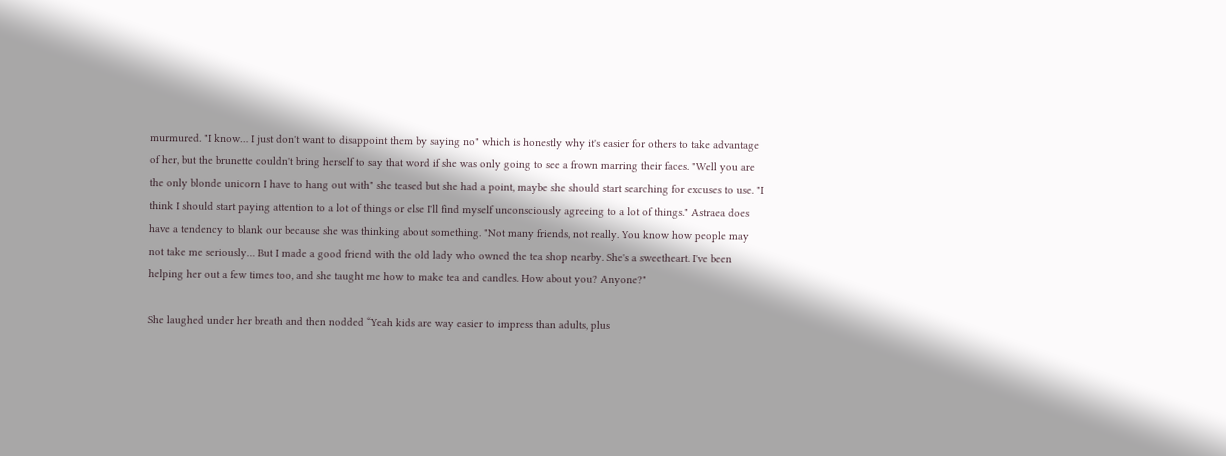murmured. "I know… I just don't want to disappoint them by saying no" which is honestly why it's easier for others to take advantage of her, but the brunette couldn't bring herself to say that word if she was only going to see a frown marring their faces. "Well you are the only blonde unicorn I have to hang out with" she teased but she had a point, maybe she should start searching for excuses to use. "I think I should start paying attention to a lot of things or else I'll find myself unconsciously agreeing to a lot of things." Astraea does have a tendency to blank our because she was thinking about something. "Not many friends, not really. You know how people may not take me seriously… But I made a good friend with the old lady who owned the tea shop nearby. She's a sweetheart. I've been helping her out a few times too, and she taught me how to make tea and candles. How about you? Anyone?"

She laughed under her breath and then nodded “Yeah kids are way easier to impress than adults, plus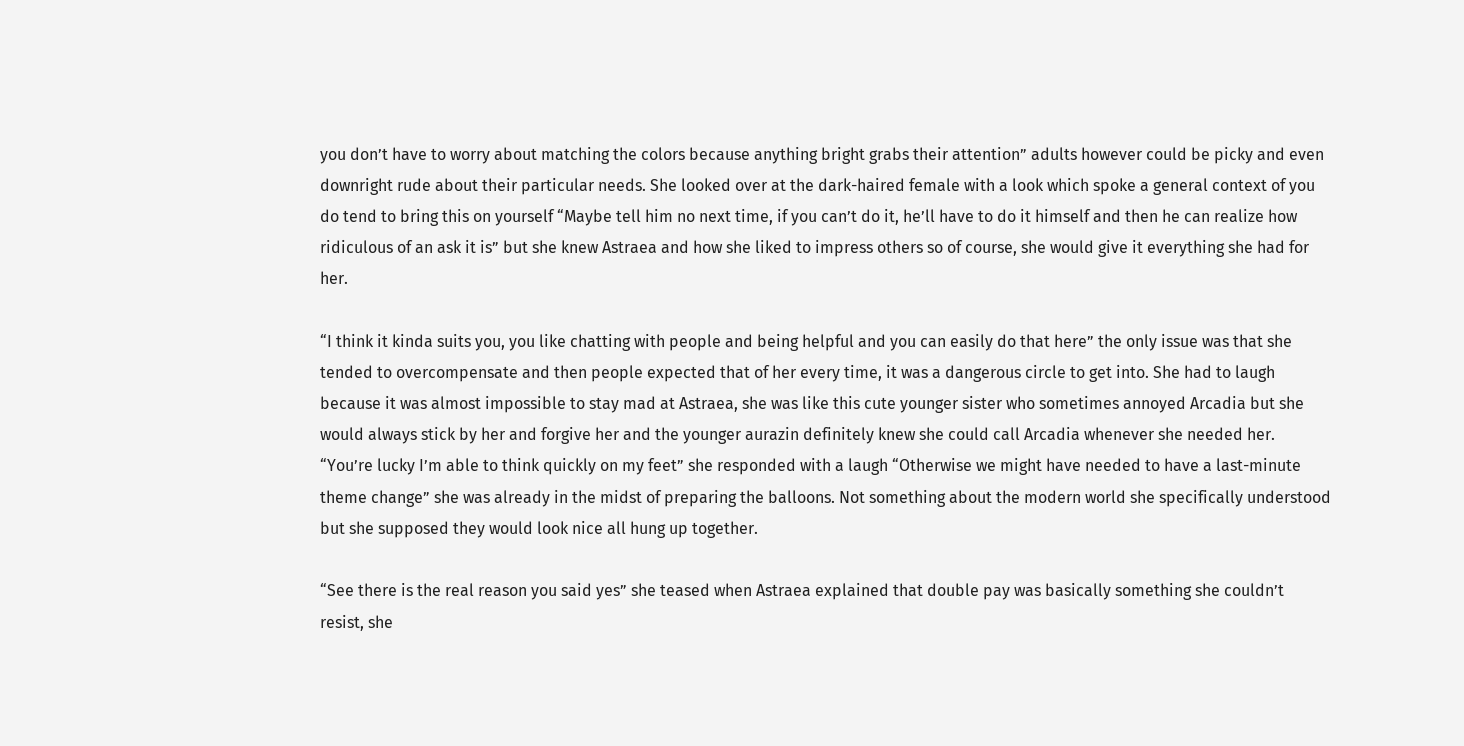you don’t have to worry about matching the colors because anything bright grabs their attention” adults however could be picky and even downright rude about their particular needs. She looked over at the dark-haired female with a look which spoke a general context of you do tend to bring this on yourself “Maybe tell him no next time, if you can’t do it, he’ll have to do it himself and then he can realize how ridiculous of an ask it is” but she knew Astraea and how she liked to impress others so of course, she would give it everything she had for her.

“I think it kinda suits you, you like chatting with people and being helpful and you can easily do that here” the only issue was that she tended to overcompensate and then people expected that of her every time, it was a dangerous circle to get into. She had to laugh because it was almost impossible to stay mad at Astraea, she was like this cute younger sister who sometimes annoyed Arcadia but she would always stick by her and forgive her and the younger aurazin definitely knew she could call Arcadia whenever she needed her. “You’re lucky I’m able to think quickly on my feet” she responded with a laugh “Otherwise we might have needed to have a last-minute theme change” she was already in the midst of preparing the balloons. Not something about the modern world she specifically understood but she supposed they would look nice all hung up together.

“See there is the real reason you said yes” she teased when Astraea explained that double pay was basically something she couldn’t resist, she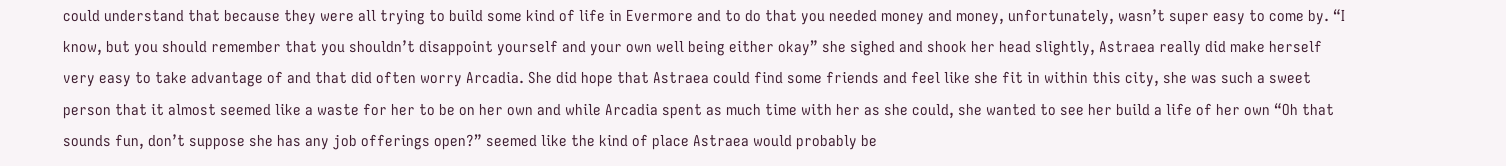could understand that because they were all trying to build some kind of life in Evermore and to do that you needed money and money, unfortunately, wasn’t super easy to come by. “I know, but you should remember that you shouldn’t disappoint yourself and your own well being either okay” she sighed and shook her head slightly, Astraea really did make herself very easy to take advantage of and that did often worry Arcadia. She did hope that Astraea could find some friends and feel like she fit in within this city, she was such a sweet person that it almost seemed like a waste for her to be on her own and while Arcadia spent as much time with her as she could, she wanted to see her build a life of her own “Oh that sounds fun, don’t suppose she has any job offerings open?” seemed like the kind of place Astraea would probably be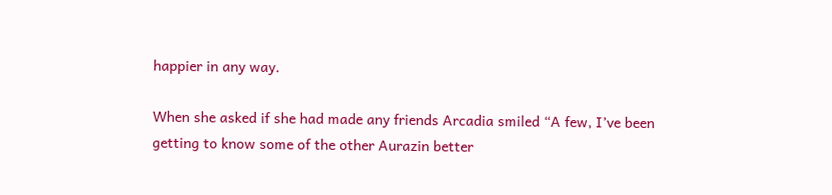happier in any way.

When she asked if she had made any friends Arcadia smiled “A few, I’ve been getting to know some of the other Aurazin better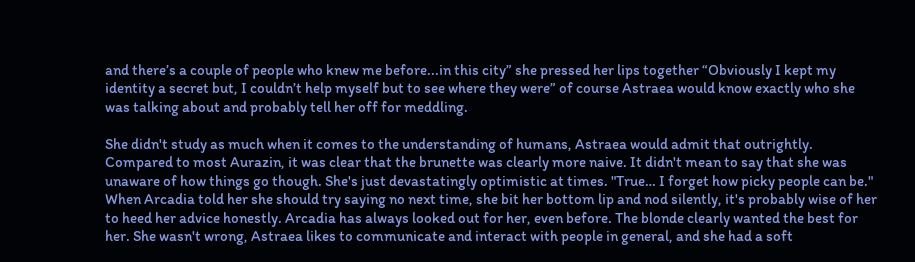and there’s a couple of people who knew me before...in this city” she pressed her lips together “Obviously I kept my identity a secret but, I couldn’t help myself but to see where they were” of course Astraea would know exactly who she was talking about and probably tell her off for meddling.

She didn't study as much when it comes to the understanding of humans, Astraea would admit that outrightly. Compared to most Aurazin, it was clear that the brunette was clearly more naive. It didn't mean to say that she was unaware of how things go though. She's just devastatingly optimistic at times. "True… I forget how picky people can be." When Arcadia told her she should try saying no next time, she bit her bottom lip and nod silently, it's probably wise of her to heed her advice honestly. Arcadia has always looked out for her, even before. The blonde clearly wanted the best for her. She wasn't wrong, Astraea likes to communicate and interact with people in general, and she had a soft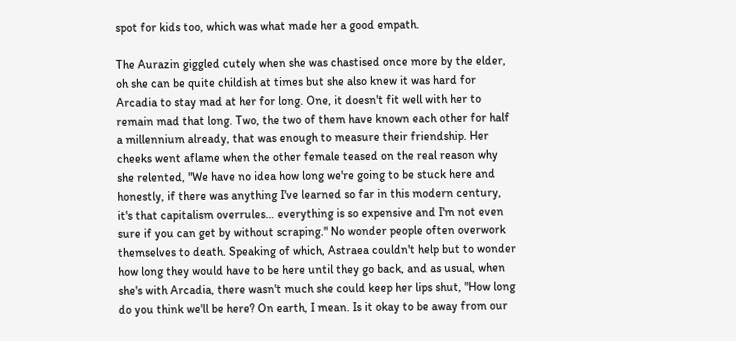spot for kids too, which was what made her a good empath.

The Aurazin giggled cutely when she was chastised once more by the elder, oh she can be quite childish at times but she also knew it was hard for Arcadia to stay mad at her for long. One, it doesn't fit well with her to remain mad that long. Two, the two of them have known each other for half a millennium already, that was enough to measure their friendship. Her cheeks went aflame when the other female teased on the real reason why she relented, "We have no idea how long we're going to be stuck here and honestly, if there was anything I've learned so far in this modern century, it's that capitalism overrules… everything is so expensive and I'm not even sure if you can get by without scraping." No wonder people often overwork themselves to death. Speaking of which, Astraea couldn't help but to wonder how long they would have to be here until they go back, and as usual, when she's with Arcadia, there wasn't much she could keep her lips shut, "How long do you think we'll be here? On earth, I mean. Is it okay to be away from our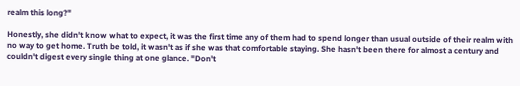realm this long?"

Honestly, she didn't know what to expect, it was the first time any of them had to spend longer than usual outside of their realm with no way to get home. Truth be told, it wasn't as if she was that comfortable staying. She hasn't been there for almost a century and couldn't digest every single thing at one glance. "Don't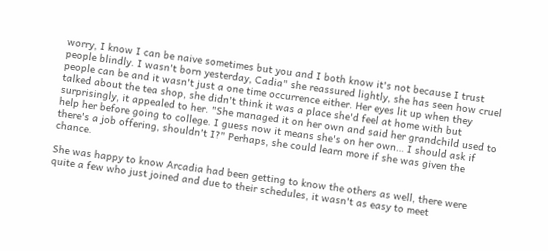worry, I know I can be naive sometimes but you and I both know it's not because I trust people blindly. I wasn't born yesterday, Cadia" she reassured lightly, she has seen how cruel people can be and it wasn't just a one time occurrence either. Her eyes lit up when they talked about the tea shop, she didn't think it was a place she'd feel at home with but surprisingly, it appealed to her. "She managed it on her own and said her grandchild used to help her before going to college. I guess now it means she's on her own… I should ask if there's a job offering, shouldn't I?" Perhaps, she could learn more if she was given the chance.

She was happy to know Arcadia had been getting to know the others as well, there were quite a few who just joined and due to their schedules, it wasn't as easy to meet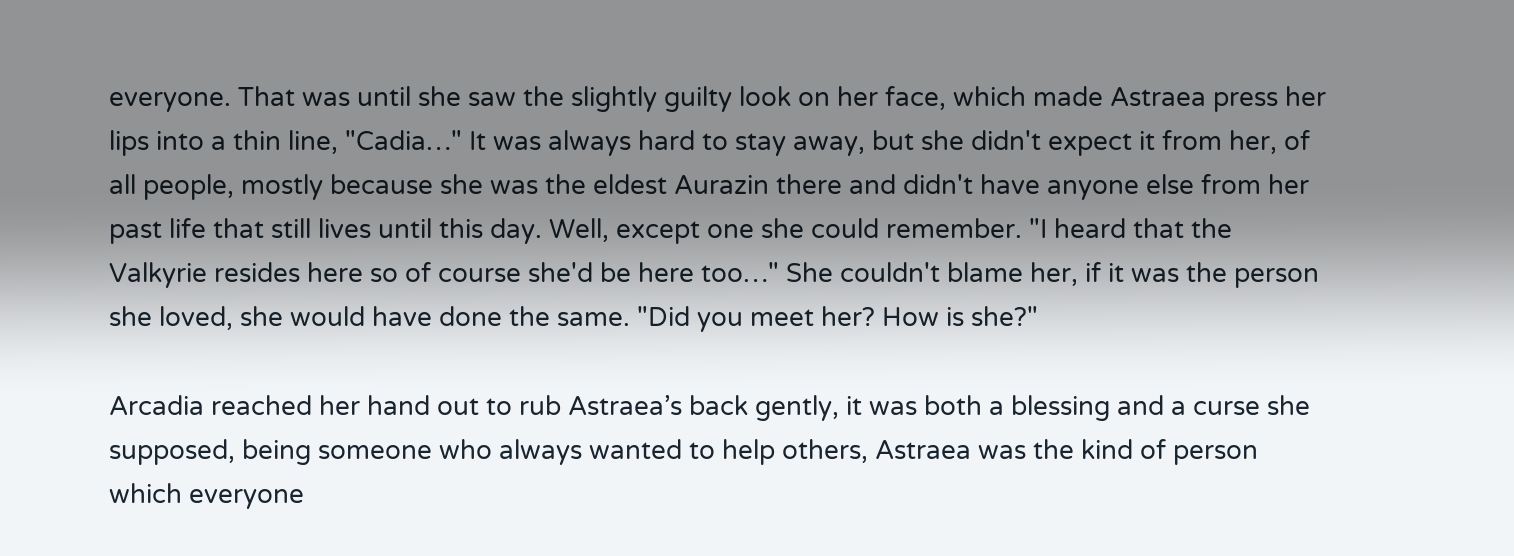everyone. That was until she saw the slightly guilty look on her face, which made Astraea press her lips into a thin line, "Cadia…" It was always hard to stay away, but she didn't expect it from her, of all people, mostly because she was the eldest Aurazin there and didn't have anyone else from her past life that still lives until this day. Well, except one she could remember. "I heard that the Valkyrie resides here so of course she'd be here too…" She couldn't blame her, if it was the person she loved, she would have done the same. "Did you meet her? How is she?"

Arcadia reached her hand out to rub Astraea’s back gently, it was both a blessing and a curse she supposed, being someone who always wanted to help others, Astraea was the kind of person which everyone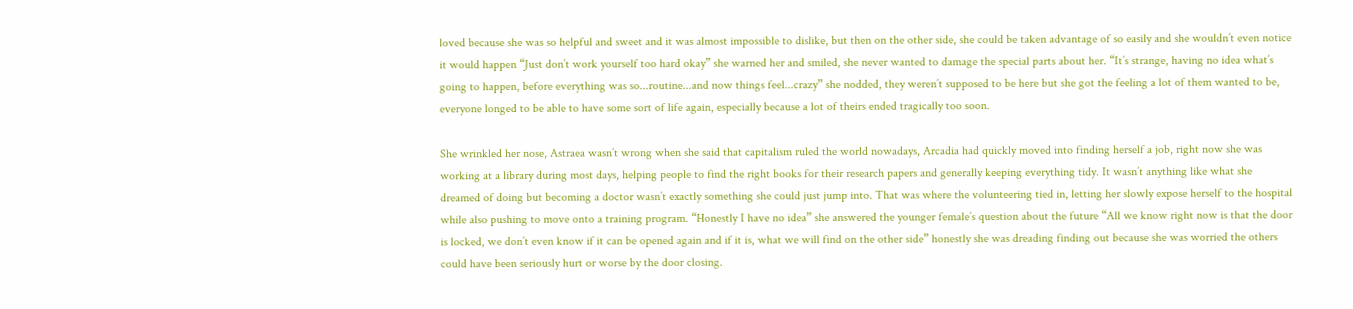loved because she was so helpful and sweet and it was almost impossible to dislike, but then on the other side, she could be taken advantage of so easily and she wouldn’t even notice it would happen “Just don’t work yourself too hard okay” she warned her and smiled, she never wanted to damage the special parts about her. “It’s strange, having no idea what’s going to happen, before everything was so...routine...and now things feel...crazy” she nodded, they weren’t supposed to be here but she got the feeling a lot of them wanted to be, everyone longed to be able to have some sort of life again, especially because a lot of theirs ended tragically too soon.

She wrinkled her nose, Astraea wasn’t wrong when she said that capitalism ruled the world nowadays, Arcadia had quickly moved into finding herself a job, right now she was working at a library during most days, helping people to find the right books for their research papers and generally keeping everything tidy. It wasn’t anything like what she dreamed of doing but becoming a doctor wasn’t exactly something she could just jump into. That was where the volunteering tied in, letting her slowly expose herself to the hospital while also pushing to move onto a training program. “Honestly I have no idea” she answered the younger female’s question about the future “All we know right now is that the door is locked, we don’t even know if it can be opened again and if it is, what we will find on the other side” honestly she was dreading finding out because she was worried the others could have been seriously hurt or worse by the door closing.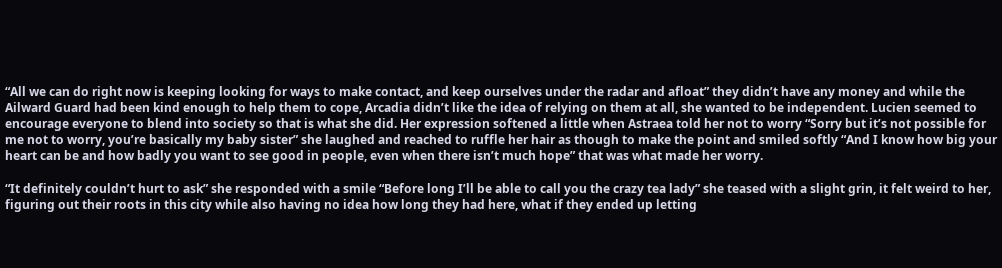“All we can do right now is keeping looking for ways to make contact, and keep ourselves under the radar and afloat” they didn’t have any money and while the Ailward Guard had been kind enough to help them to cope, Arcadia didn’t like the idea of relying on them at all, she wanted to be independent. Lucien seemed to encourage everyone to blend into society so that is what she did. Her expression softened a little when Astraea told her not to worry “Sorry but it’s not possible for me not to worry, you’re basically my baby sister” she laughed and reached to ruffle her hair as though to make the point and smiled softly “And I know how big your heart can be and how badly you want to see good in people, even when there isn’t much hope” that was what made her worry.

“It definitely couldn’t hurt to ask” she responded with a smile “Before long I’ll be able to call you the crazy tea lady” she teased with a slight grin, it felt weird to her, figuring out their roots in this city while also having no idea how long they had here, what if they ended up letting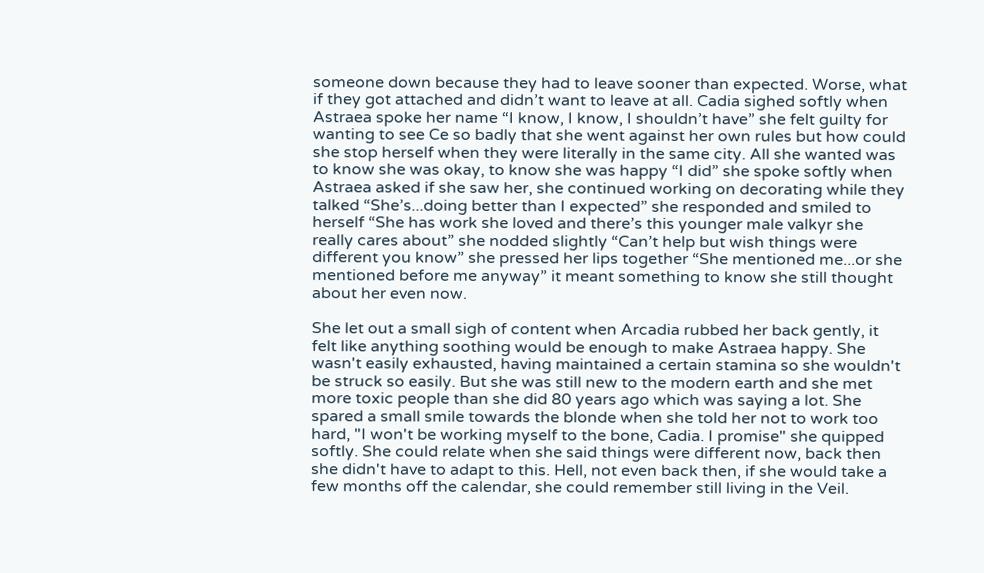someone down because they had to leave sooner than expected. Worse, what if they got attached and didn’t want to leave at all. Cadia sighed softly when Astraea spoke her name “I know, I know, I shouldn’t have” she felt guilty for wanting to see Ce so badly that she went against her own rules but how could she stop herself when they were literally in the same city. All she wanted was to know she was okay, to know she was happy “I did” she spoke softly when Astraea asked if she saw her, she continued working on decorating while they talked “She’s...doing better than I expected” she responded and smiled to herself “She has work she loved and there’s this younger male valkyr she really cares about” she nodded slightly “Can’t help but wish things were different you know” she pressed her lips together “She mentioned me...or she mentioned before me anyway” it meant something to know she still thought about her even now.

She let out a small sigh of content when Arcadia rubbed her back gently, it felt like anything soothing would be enough to make Astraea happy. She wasn't easily exhausted, having maintained a certain stamina so she wouldn't be struck so easily. But she was still new to the modern earth and she met more toxic people than she did 80 years ago which was saying a lot. She spared a small smile towards the blonde when she told her not to work too hard, "I won't be working myself to the bone, Cadia. I promise" she quipped softly. She could relate when she said things were different now, back then she didn't have to adapt to this. Hell, not even back then, if she would take a few months off the calendar, she could remember still living in the Veil.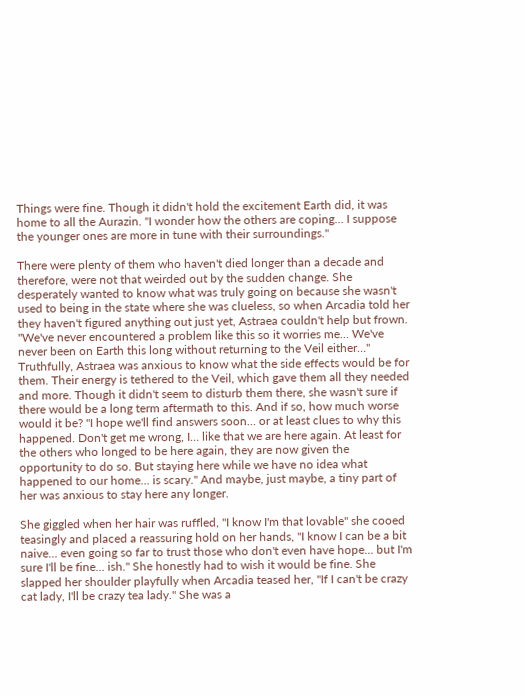Things were fine. Though it didn't hold the excitement Earth did, it was home to all the Aurazin. "I wonder how the others are coping… I suppose the younger ones are more in tune with their surroundings."

There were plenty of them who haven't died longer than a decade and therefore, were not that weirded out by the sudden change. She desperately wanted to know what was truly going on because she wasn't used to being in the state where she was clueless, so when Arcadia told her they haven't figured anything out just yet, Astraea couldn't help but frown. "We've never encountered a problem like this so it worries me… We've never been on Earth this long without returning to the Veil either…" Truthfully, Astraea was anxious to know what the side effects would be for them. Their energy is tethered to the Veil, which gave them all they needed and more. Though it didn't seem to disturb them there, she wasn't sure if there would be a long term aftermath to this. And if so, how much worse would it be? "I hope we'll find answers soon… or at least clues to why this happened. Don't get me wrong, I… like that we are here again. At least for the others who longed to be here again, they are now given the opportunity to do so. But staying here while we have no idea what happened to our home… is scary." And maybe, just maybe, a tiny part of her was anxious to stay here any longer.

She giggled when her hair was ruffled, "I know I'm that lovable" she cooed teasingly and placed a reassuring hold on her hands, "I know I can be a bit naive… even going so far to trust those who don't even have hope… but I'm sure I'll be fine… ish." She honestly had to wish it would be fine. She slapped her shoulder playfully when Arcadia teased her, "If I can't be crazy cat lady, I'll be crazy tea lady." She was a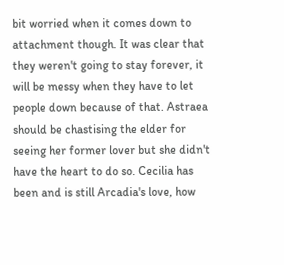bit worried when it comes down to attachment though. It was clear that they weren't going to stay forever, it will be messy when they have to let people down because of that. Astraea should be chastising the elder for seeing her former lover but she didn't have the heart to do so. Cecilia has been and is still Arcadia's love, how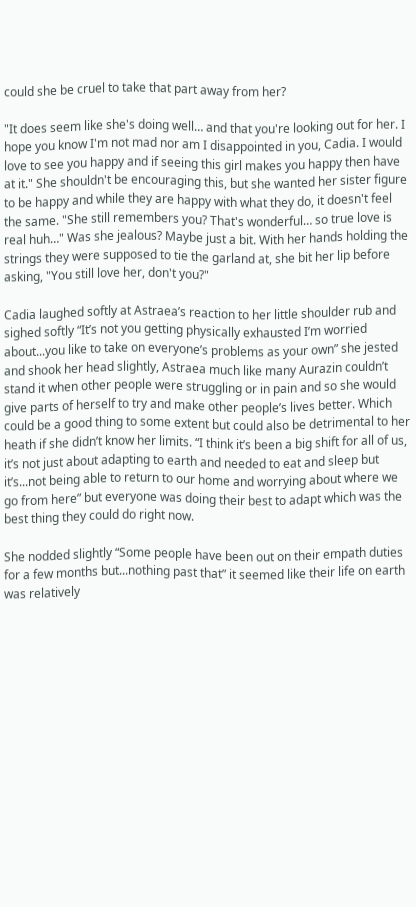could she be cruel to take that part away from her?

"It does seem like she's doing well… and that you're looking out for her. I hope you know I'm not mad nor am I disappointed in you, Cadia. I would love to see you happy and if seeing this girl makes you happy then have at it." She shouldn't be encouraging this, but she wanted her sister figure to be happy and while they are happy with what they do, it doesn't feel the same. "She still remembers you? That's wonderful… so true love is real huh…" Was she jealous? Maybe just a bit. With her hands holding the strings they were supposed to tie the garland at, she bit her lip before asking, "You still love her, don't you?"

Cadia laughed softly at Astraea’s reaction to her little shoulder rub and sighed softly “It’s not you getting physically exhausted I’m worried about...you like to take on everyone’s problems as your own” she jested and shook her head slightly, Astraea much like many Aurazin couldn’t stand it when other people were struggling or in pain and so she would give parts of herself to try and make other people’s lives better. Which could be a good thing to some extent but could also be detrimental to her heath if she didn’t know her limits. “I think it’s been a big shift for all of us, it’s not just about adapting to earth and needed to eat and sleep but it’s...not being able to return to our home and worrying about where we go from here” but everyone was doing their best to adapt which was the best thing they could do right now.

She nodded slightly “Some people have been out on their empath duties for a few months but...nothing past that” it seemed like their life on earth was relatively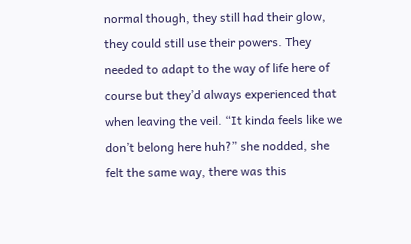normal though, they still had their glow, they could still use their powers. They needed to adapt to the way of life here of course but they’d always experienced that when leaving the veil. “It kinda feels like we don’t belong here huh?” she nodded, she felt the same way, there was this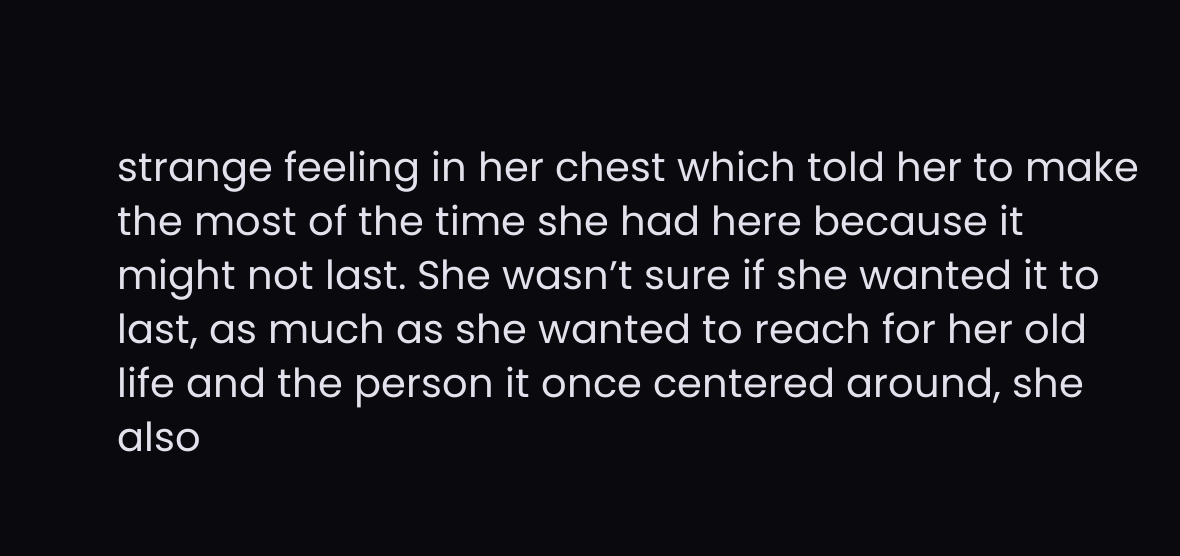strange feeling in her chest which told her to make the most of the time she had here because it might not last. She wasn’t sure if she wanted it to last, as much as she wanted to reach for her old life and the person it once centered around, she also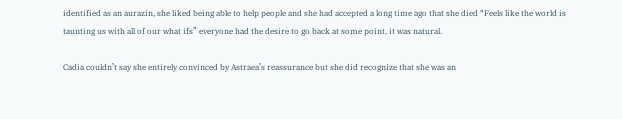identified as an aurazin, she liked being able to help people and she had accepted a long time ago that she died “Feels like the world is taunting us with all of our what ifs” everyone had the desire to go back at some point, it was natural.

Cadia couldn’t say she entirely convinced by Astraea’s reassurance but she did recognize that she was an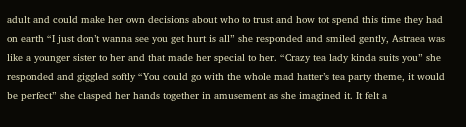adult and could make her own decisions about who to trust and how tot spend this time they had on earth “I just don’t wanna see you get hurt is all” she responded and smiled gently, Astraea was like a younger sister to her and that made her special to her. “Crazy tea lady kinda suits you” she responded and giggled softly “You could go with the whole mad hatter’s tea party theme, it would be perfect” she clasped her hands together in amusement as she imagined it. It felt a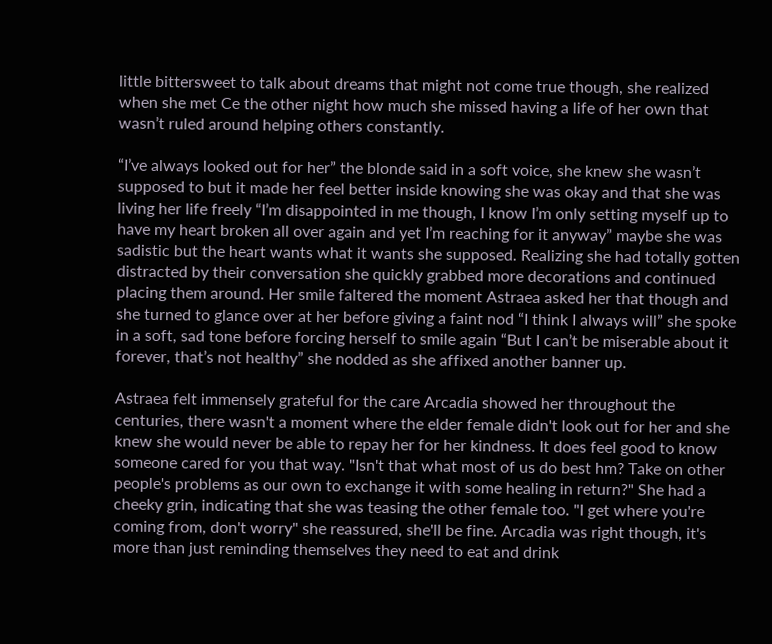little bittersweet to talk about dreams that might not come true though, she realized when she met Ce the other night how much she missed having a life of her own that wasn’t ruled around helping others constantly.

“I’ve always looked out for her” the blonde said in a soft voice, she knew she wasn’t supposed to but it made her feel better inside knowing she was okay and that she was living her life freely “I’m disappointed in me though, I know I’m only setting myself up to have my heart broken all over again and yet I’m reaching for it anyway” maybe she was sadistic but the heart wants what it wants she supposed. Realizing she had totally gotten distracted by their conversation she quickly grabbed more decorations and continued placing them around. Her smile faltered the moment Astraea asked her that though and she turned to glance over at her before giving a faint nod “I think I always will” she spoke in a soft, sad tone before forcing herself to smile again “But I can’t be miserable about it forever, that’s not healthy” she nodded as she affixed another banner up.

Astraea felt immensely grateful for the care Arcadia showed her throughout the centuries, there wasn't a moment where the elder female didn't look out for her and she knew she would never be able to repay her for her kindness. It does feel good to know someone cared for you that way. "Isn't that what most of us do best hm? Take on other people's problems as our own to exchange it with some healing in return?" She had a cheeky grin, indicating that she was teasing the other female too. "I get where you're coming from, don't worry" she reassured, she'll be fine. Arcadia was right though, it's more than just reminding themselves they need to eat and drink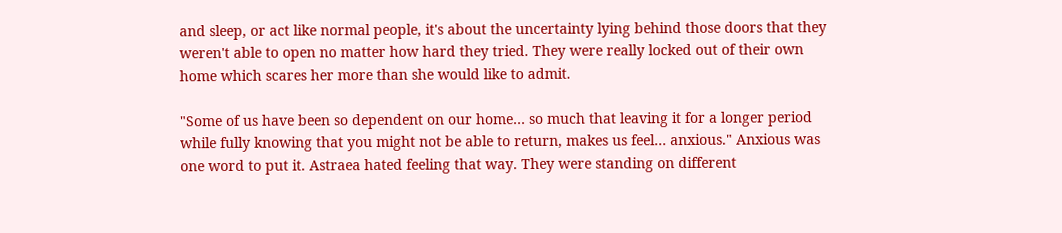and sleep, or act like normal people, it's about the uncertainty lying behind those doors that they weren't able to open no matter how hard they tried. They were really locked out of their own home which scares her more than she would like to admit.

"Some of us have been so dependent on our home… so much that leaving it for a longer period while fully knowing that you might not be able to return, makes us feel… anxious." Anxious was one word to put it. Astraea hated feeling that way. They were standing on different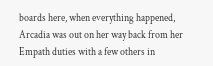boards here, when everything happened, Arcadia was out on her way back from her Empath duties with a few others in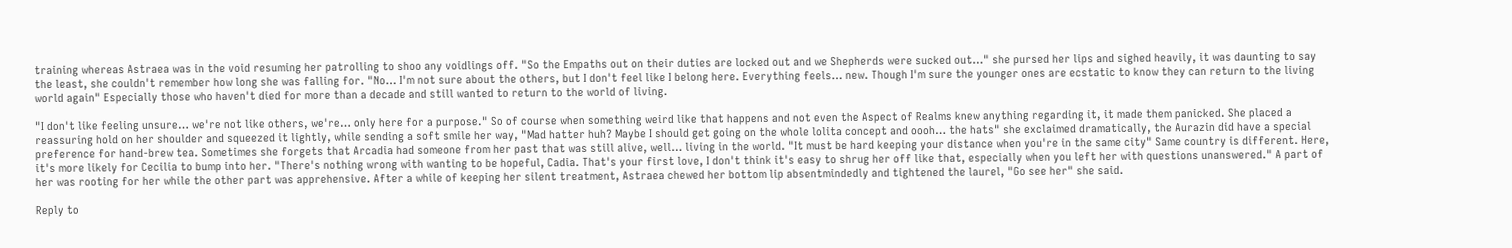training whereas Astraea was in the void resuming her patrolling to shoo any voidlings off. "So the Empaths out on their duties are locked out and we Shepherds were sucked out…" she pursed her lips and sighed heavily, it was daunting to say the least, she couldn't remember how long she was falling for. "No… I'm not sure about the others, but I don't feel like I belong here. Everything feels… new. Though I'm sure the younger ones are ecstatic to know they can return to the living world again" Especially those who haven't died for more than a decade and still wanted to return to the world of living.

"I don't like feeling unsure… we're not like others, we're… only here for a purpose." So of course when something weird like that happens and not even the Aspect of Realms knew anything regarding it, it made them panicked. She placed a reassuring hold on her shoulder and squeezed it lightly, while sending a soft smile her way, "Mad hatter huh? Maybe I should get going on the whole lolita concept and oooh… the hats" she exclaimed dramatically, the Aurazin did have a special preference for hand-brew tea. Sometimes she forgets that Arcadia had someone from her past that was still alive, well… living in the world. "It must be hard keeping your distance when you're in the same city" Same country is different. Here, it's more likely for Cecilia to bump into her. "There's nothing wrong with wanting to be hopeful, Cadia. That's your first love, I don't think it's easy to shrug her off like that, especially when you left her with questions unanswered." A part of her was rooting for her while the other part was apprehensive. After a while of keeping her silent treatment, Astraea chewed her bottom lip absentmindedly and tightened the laurel, "Go see her" she said.

Reply to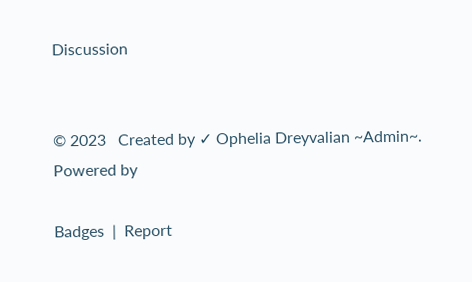Discussion


© 2023   Created by ✓ Ophelia Dreyvalian ~Admin~.   Powered by

Badges  |  Report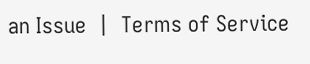an Issue  |  Terms of Service